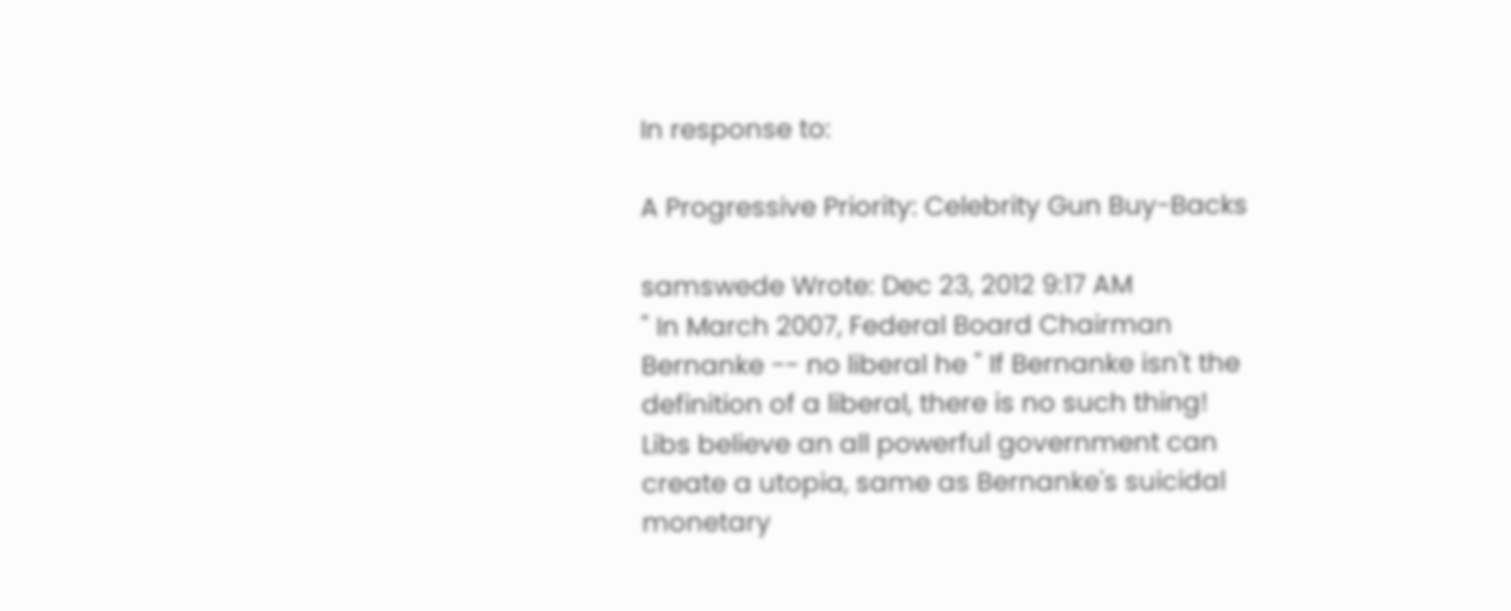In response to:

A Progressive Priority: Celebrity Gun Buy-Backs

samswede Wrote: Dec 23, 2012 9:17 AM
" In March 2007, Federal Board Chairman Bernanke -- no liberal he " If Bernanke isn't the definition of a liberal, there is no such thing! Libs believe an all powerful government can create a utopia, same as Bernanke's suicidal monetary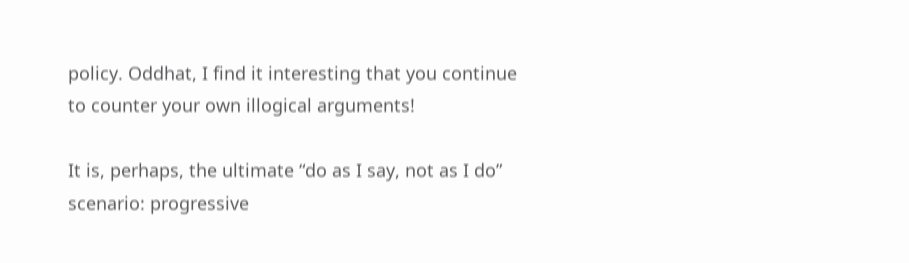policy. Oddhat, I find it interesting that you continue to counter your own illogical arguments!

It is, perhaps, the ultimate “do as I say, not as I do” scenario: progressive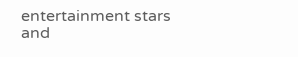entertainment stars and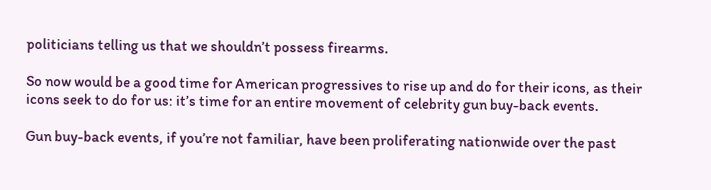politicians telling us that we shouldn’t possess firearms.

So now would be a good time for American progressives to rise up and do for their icons, as their icons seek to do for us: it’s time for an entire movement of celebrity gun buy-back events.

Gun buy-back events, if you’re not familiar, have been proliferating nationwide over the past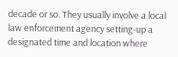decade or so. They usually involve a local law enforcement agency setting-up a designated time and location where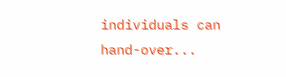individuals can hand-over...